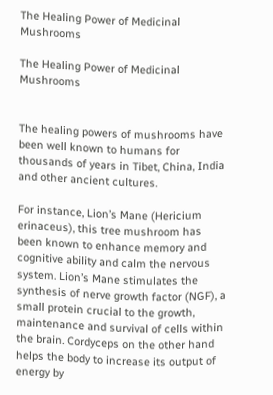The Healing Power of Medicinal Mushrooms

The Healing Power of Medicinal Mushrooms


The healing powers of mushrooms have been well known to humans for thousands of years in Tibet, China, India and other ancient cultures.

For instance, Lion’s Mane (Hericium erinaceus), this tree mushroom has been known to enhance memory and cognitive ability and calm the nervous system. Lion’s Mane stimulates the synthesis of nerve growth factor (NGF), a small protein crucial to the growth, maintenance and survival of cells within the brain. Cordyceps on the other hand helps the body to increase its output of energy by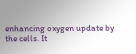enhancing oxygen update by the cells. It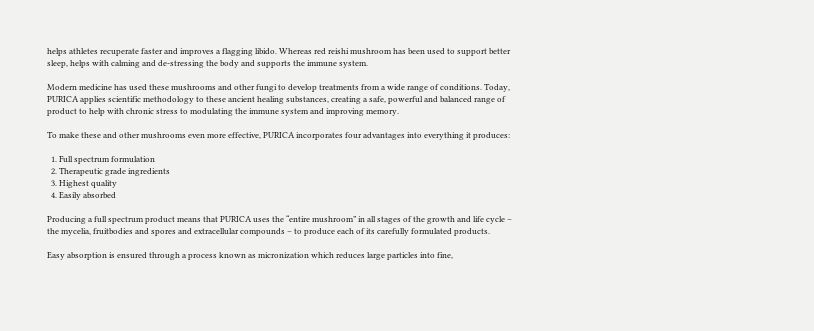helps athletes recuperate faster and improves a flagging libido. Whereas red reishi mushroom has been used to support better sleep, helps with calming and de-stressing the body and supports the immune system.

Modern medicine has used these mushrooms and other fungi to develop treatments from a wide range of conditions. Today, PURICA applies scientific methodology to these ancient healing substances, creating a safe, powerful and balanced range of product to help with chronic stress to modulating the immune system and improving memory.

To make these and other mushrooms even more effective, PURICA incorporates four advantages into everything it produces:

  1. Full spectrum formulation
  2. Therapeutic grade ingredients
  3. Highest quality
  4. Easily absorbed

Producing a full spectrum product means that PURICA uses the “entire mushroom” in all stages of the growth and life cycle – the mycelia, fruitbodies and spores and extracellular compounds – to produce each of its carefully formulated products.

Easy absorption is ensured through a process known as micronization which reduces large particles into fine,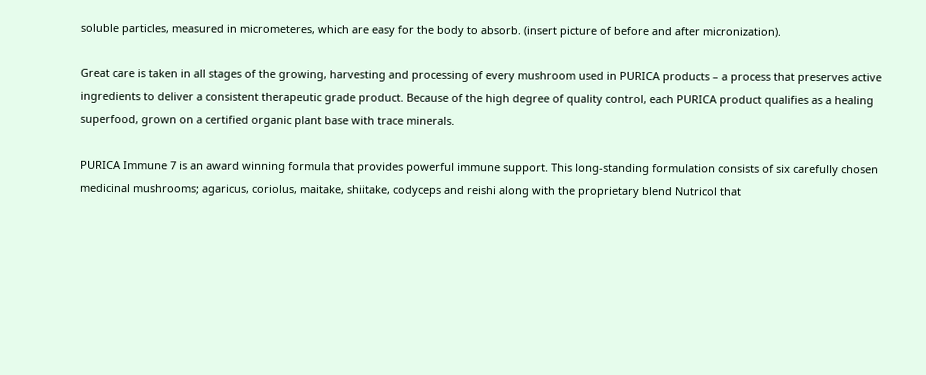soluble particles, measured in micrometeres, which are easy for the body to absorb. (insert picture of before and after micronization).

Great care is taken in all stages of the growing, harvesting and processing of every mushroom used in PURICA products – a process that preserves active ingredients to deliver a consistent therapeutic grade product. Because of the high degree of quality control, each PURICA product qualifies as a healing superfood, grown on a certified organic plant base with trace minerals.

PURICA Immune 7 is an award winning formula that provides powerful immune support. This long-standing formulation consists of six carefully chosen medicinal mushrooms; agaricus, coriolus, maitake, shiitake, codyceps and reishi along with the proprietary blend Nutricol that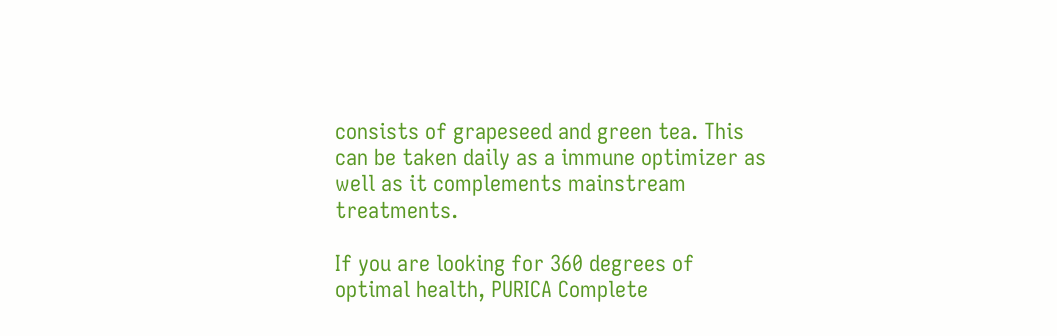consists of grapeseed and green tea. This can be taken daily as a immune optimizer as well as it complements mainstream treatments.

If you are looking for 360 degrees of optimal health, PURICA Complete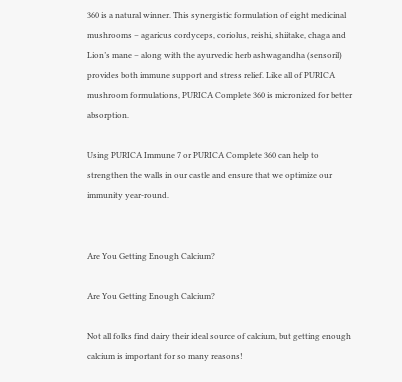360 is a natural winner. This synergistic formulation of eight medicinal mushrooms – agaricus cordyceps, coriolus, reishi, shiitake, chaga and Lion’s mane – along with the ayurvedic herb ashwagandha (sensoril) provides both immune support and stress relief. Like all of PURICA mushroom formulations, PURICA Complete 360 is micronized for better absorption.

Using PURICA Immune 7 or PURICA Complete 360 can help to strengthen the walls in our castle and ensure that we optimize our immunity year-round.


Are You Getting Enough Calcium?

Are You Getting Enough Calcium?

Not all folks find dairy their ideal source of calcium, but getting enough calcium is important for so many reasons!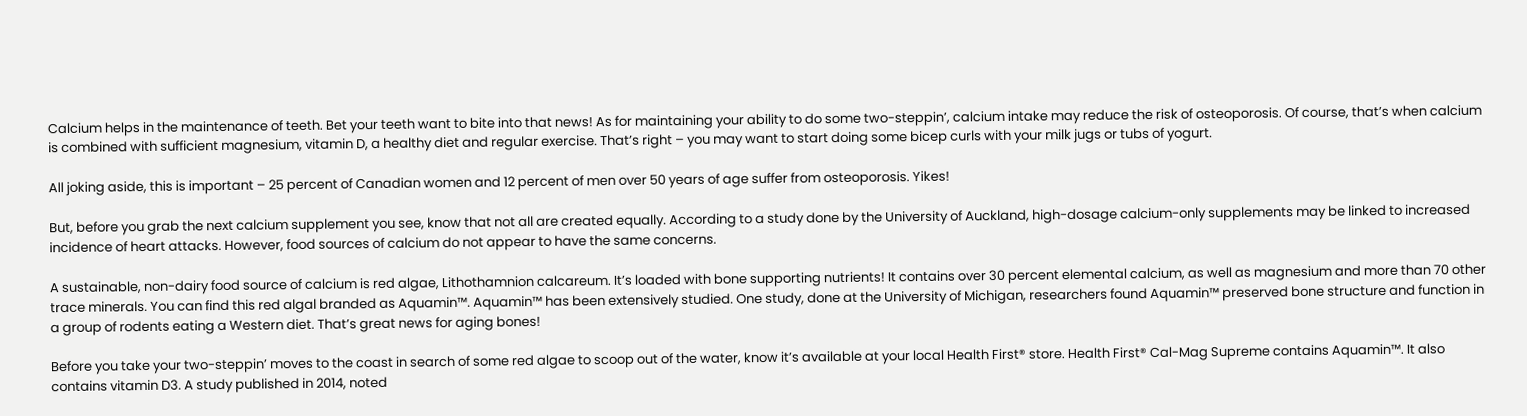Calcium helps in the maintenance of teeth. Bet your teeth want to bite into that news! As for maintaining your ability to do some two-steppin’, calcium intake may reduce the risk of osteoporosis. Of course, that’s when calcium is combined with sufficient magnesium, vitamin D, a healthy diet and regular exercise. That’s right – you may want to start doing some bicep curls with your milk jugs or tubs of yogurt.

All joking aside, this is important – 25 percent of Canadian women and 12 percent of men over 50 years of age suffer from osteoporosis. Yikes!

But, before you grab the next calcium supplement you see, know that not all are created equally. According to a study done by the University of Auckland, high-dosage calcium-only supplements may be linked to increased incidence of heart attacks. However, food sources of calcium do not appear to have the same concerns.

A sustainable, non-dairy food source of calcium is red algae, Lithothamnion calcareum. It’s loaded with bone supporting nutrients! It contains over 30 percent elemental calcium, as well as magnesium and more than 70 other trace minerals. You can find this red algal branded as Aquamin™. Aquamin™ has been extensively studied. One study, done at the University of Michigan, researchers found Aquamin™ preserved bone structure and function in a group of rodents eating a Western diet. That’s great news for aging bones!

Before you take your two-steppin’ moves to the coast in search of some red algae to scoop out of the water, know it’s available at your local Health First® store. Health First® Cal-Mag Supreme contains Aquamin™. It also contains vitamin D3. A study published in 2014, noted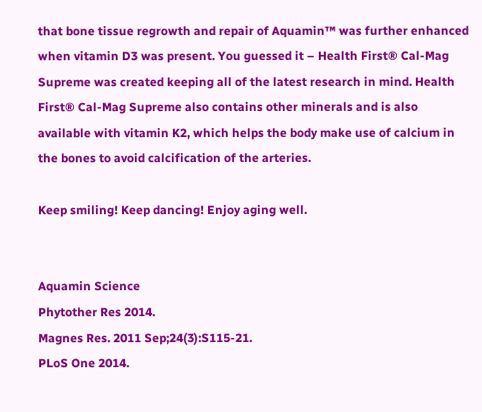that bone tissue regrowth and repair of Aquamin™ was further enhanced when vitamin D3 was present. You guessed it – Health First® Cal-Mag Supreme was created keeping all of the latest research in mind. Health First® Cal-Mag Supreme also contains other minerals and is also available with vitamin K2, which helps the body make use of calcium in the bones to avoid calcification of the arteries.

Keep smiling! Keep dancing! Enjoy aging well.


Aquamin Science
Phytother Res 2014.
Magnes Res. 2011 Sep;24(3):S115-21.
PLoS One 2014.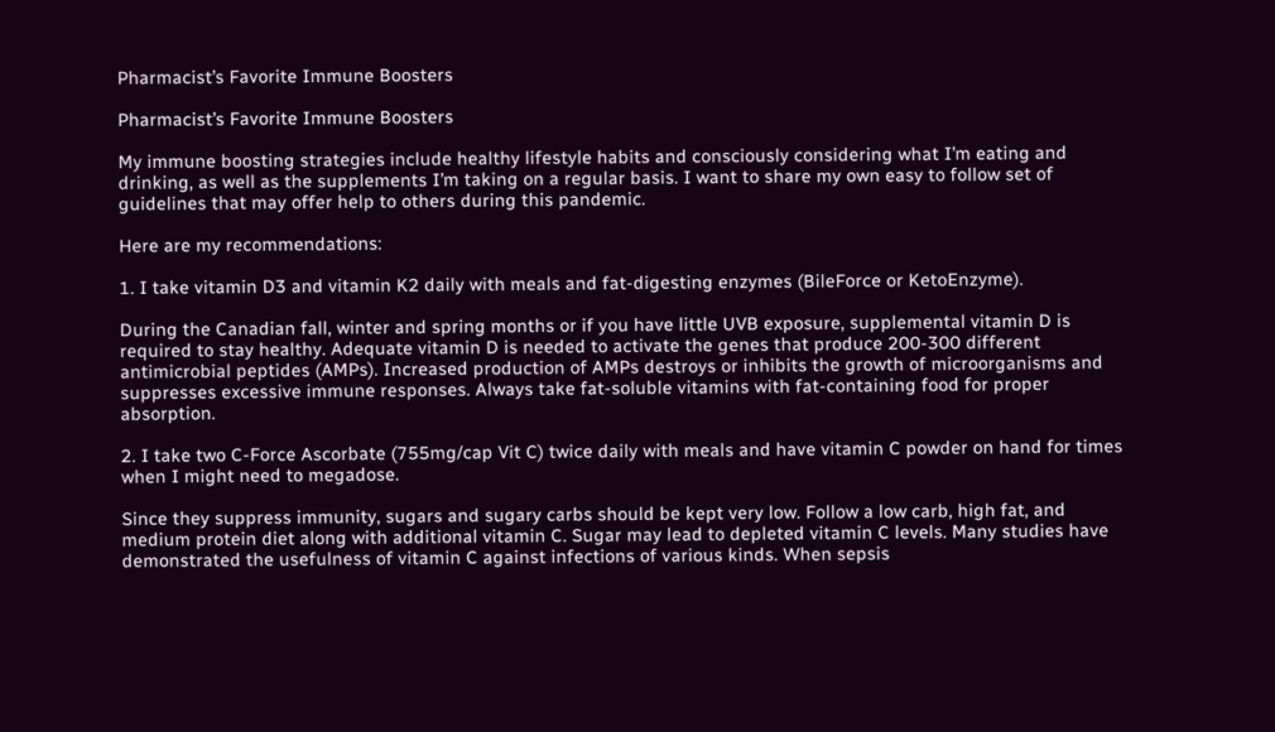Pharmacist’s Favorite Immune Boosters

Pharmacist’s Favorite Immune Boosters

My immune boosting strategies include healthy lifestyle habits and consciously considering what I’m eating and drinking, as well as the supplements I’m taking on a regular basis. I want to share my own easy to follow set of guidelines that may offer help to others during this pandemic.

Here are my recommendations:

1. I take vitamin D3 and vitamin K2 daily with meals and fat-digesting enzymes (BileForce or KetoEnzyme).

During the Canadian fall, winter and spring months or if you have little UVB exposure, supplemental vitamin D is required to stay healthy. Adequate vitamin D is needed to activate the genes that produce 200-300 different antimicrobial peptides (AMPs). Increased production of AMPs destroys or inhibits the growth of microorganisms and suppresses excessive immune responses. Always take fat-soluble vitamins with fat-containing food for proper absorption.

2. I take two C-Force Ascorbate (755mg/cap Vit C) twice daily with meals and have vitamin C powder on hand for times when I might need to megadose.

Since they suppress immunity, sugars and sugary carbs should be kept very low. Follow a low carb, high fat, and medium protein diet along with additional vitamin C. Sugar may lead to depleted vitamin C levels. Many studies have demonstrated the usefulness of vitamin C against infections of various kinds. When sepsis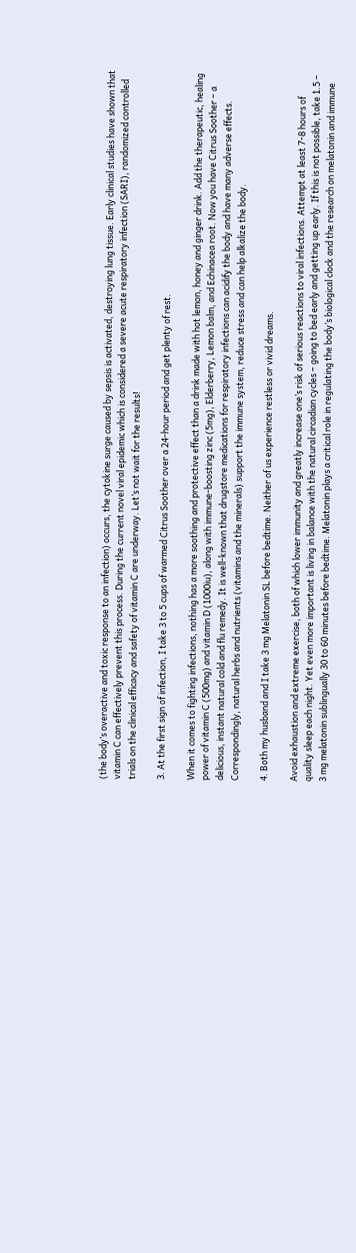(the body’s overactive and toxic response to an infection) occurs, the cytokine surge caused by sepsis is activated, destroying lung tissue. Early clinical studies have shown that vitamin C can effectively prevent this process. During the current novel viral epidemic which is considered a severe acute respiratory infection (SARI), randomized controlled trials on the clinical efficacy and safety of vitamin C are underway. Let’s not wait for the results!

3. At the first sign of infection, I take 3 to 5 cups of warmed Citrus Soother over a 24-hour period and get plenty of rest.

When it comes to fighting infections, nothing has a more soothing and protective effect than a drink made with hot lemon, honey and ginger drink. Add the therapeutic, healing power of vitamin C (500mg) and vitamin D (1000iu), along with immune-boosting zinc (5mg), Elderberry, Lemon balm, and Echinacea root. Now you have Citrus Soother – a delicious, instant natural cold and flu remedy. It is well-known that drugstore medications for respiratory infections can acidify the body and have many adverse effects. Correspondingly, natural herbs and nutrients (vitamins and the minerals) support the immune system, reduce stress and can help alkalize the body.

4. Both my husband and I take 3 mg Melatonin SL before bedtime. Neither of us experience restless or vivid dreams.

Avoid exhaustion and extreme exercise, both of which lower immunity and greatly increase one’s risk of serious reactions to viral infections. Attempt at least 7-8 hours of quality sleep each night. Yet even more important is living in balance with the natural circadian cycles – going to bed early and getting up early. If this is not possible, take 1.5 – 3 mg melatonin sublingually 30 to 60 minutes before bedtime. Melatonin plays a critical role in regulating the body’s biological clock and the research on melatonin and immune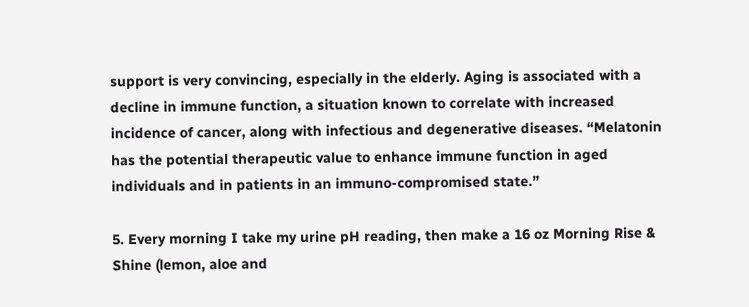support is very convincing, especially in the elderly. Aging is associated with a decline in immune function, a situation known to correlate with increased incidence of cancer, along with infectious and degenerative diseases. “Melatonin has the potential therapeutic value to enhance immune function in aged individuals and in patients in an immuno-compromised state.”

5. Every morning I take my urine pH reading, then make a 16 oz Morning Rise & Shine (lemon, aloe and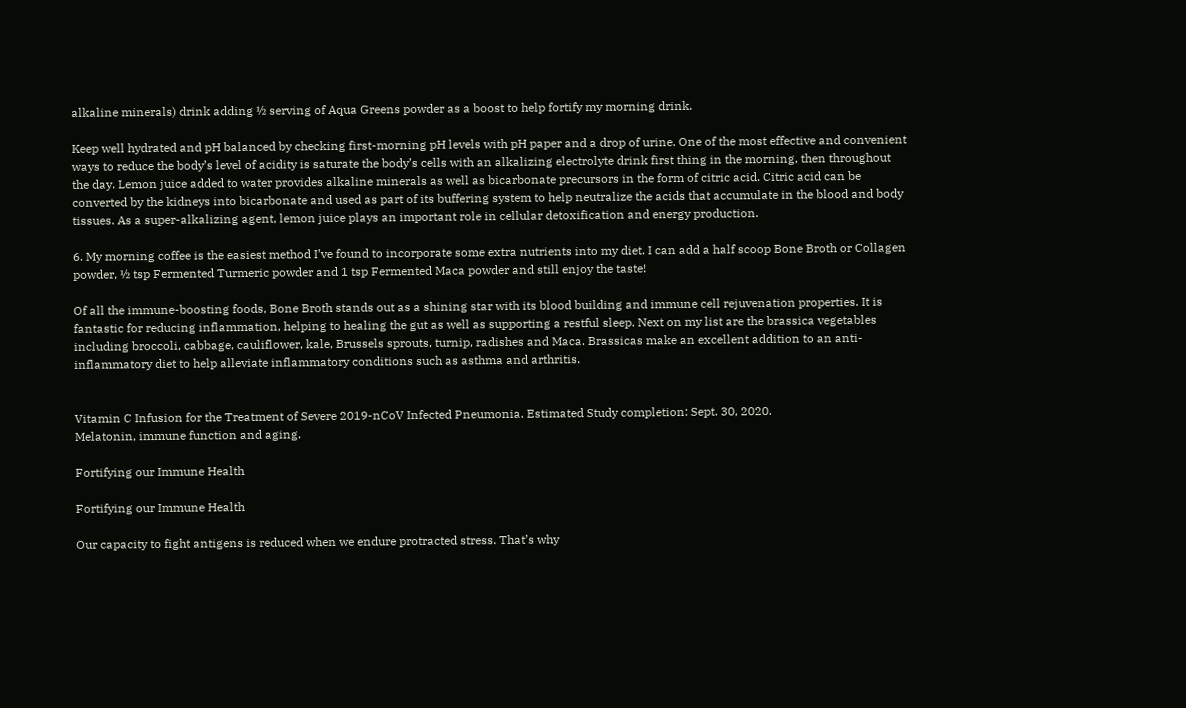alkaline minerals) drink adding ½ serving of Aqua Greens powder as a boost to help fortify my morning drink.

Keep well hydrated and pH balanced by checking first-morning pH levels with pH paper and a drop of urine. One of the most effective and convenient ways to reduce the body’s level of acidity is saturate the body’s cells with an alkalizing electrolyte drink first thing in the morning, then throughout the day. Lemon juice added to water provides alkaline minerals as well as bicarbonate precursors in the form of citric acid. Citric acid can be converted by the kidneys into bicarbonate and used as part of its buffering system to help neutralize the acids that accumulate in the blood and body tissues. As a super-alkalizing agent, lemon juice plays an important role in cellular detoxification and energy production.

6. My morning coffee is the easiest method I’ve found to incorporate some extra nutrients into my diet. I can add a half scoop Bone Broth or Collagen powder, ½ tsp Fermented Turmeric powder and 1 tsp Fermented Maca powder and still enjoy the taste!

Of all the immune-boosting foods, Bone Broth stands out as a shining star with its blood building and immune cell rejuvenation properties. It is fantastic for reducing inflammation, helping to healing the gut as well as supporting a restful sleep. Next on my list are the brassica vegetables including broccoli, cabbage, cauliflower, kale, Brussels sprouts, turnip, radishes and Maca. Brassicas make an excellent addition to an anti-inflammatory diet to help alleviate inflammatory conditions such as asthma and arthritis.


Vitamin C Infusion for the Treatment of Severe 2019-nCoV Infected Pneumonia. Estimated Study completion: Sept. 30, 2020.
Melatonin, immune function and aging.

Fortifying our Immune Health

Fortifying our Immune Health

Our capacity to fight antigens is reduced when we endure protracted stress. That’s why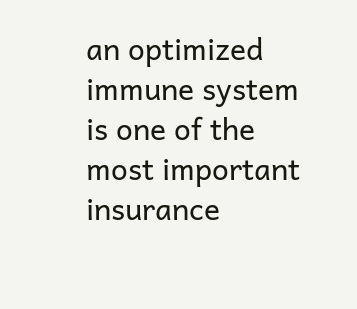an optimized immune system is one of the most important insurance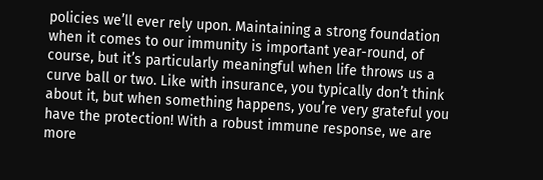policies we’ll ever rely upon. Maintaining a strong foundation when it comes to our immunity is important year-round, of course, but it’s particularly meaningful when life throws us a curve ball or two. Like with insurance, you typically don’t think about it, but when something happens, you’re very grateful you have the protection! With a robust immune response, we are more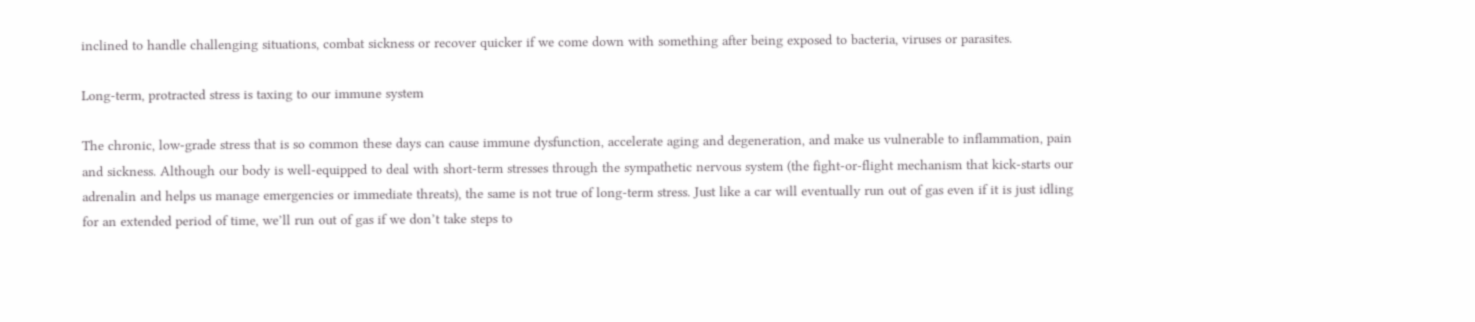inclined to handle challenging situations, combat sickness or recover quicker if we come down with something after being exposed to bacteria, viruses or parasites.

Long-term, protracted stress is taxing to our immune system

The chronic, low-grade stress that is so common these days can cause immune dysfunction, accelerate aging and degeneration, and make us vulnerable to inflammation, pain and sickness. Although our body is well-equipped to deal with short-term stresses through the sympathetic nervous system (the fight-or-flight mechanism that kick-starts our adrenalin and helps us manage emergencies or immediate threats), the same is not true of long-term stress. Just like a car will eventually run out of gas even if it is just idling for an extended period of time, we’ll run out of gas if we don’t take steps to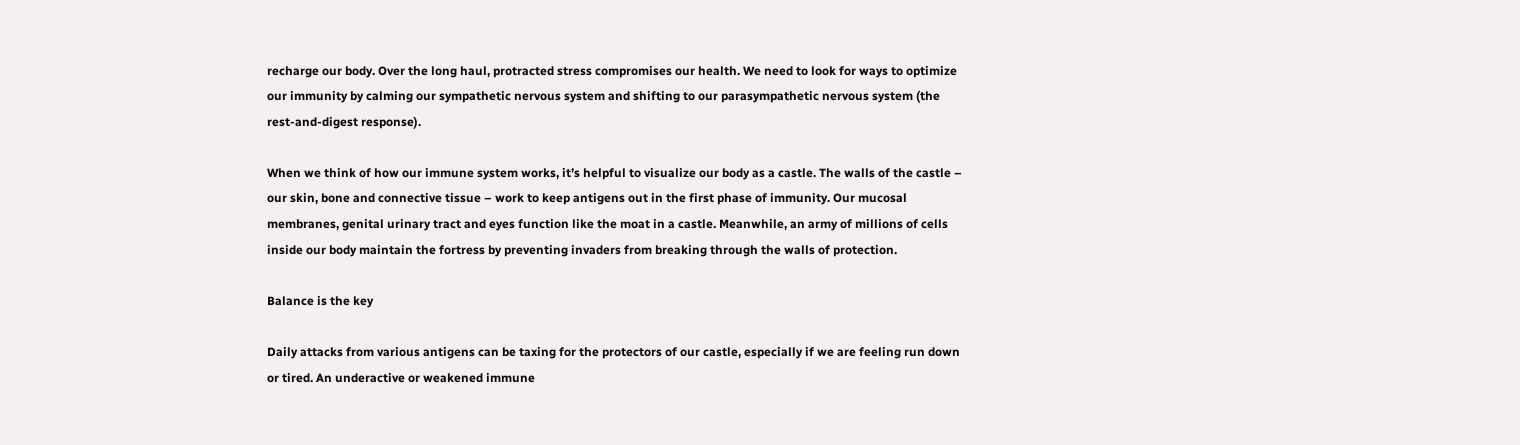recharge our body. Over the long haul, protracted stress compromises our health. We need to look for ways to optimize our immunity by calming our sympathetic nervous system and shifting to our parasympathetic nervous system (the rest-and-digest response).

When we think of how our immune system works, it’s helpful to visualize our body as a castle. The walls of the castle – our skin, bone and connective tissue – work to keep antigens out in the first phase of immunity. Our mucosal membranes, genital urinary tract and eyes function like the moat in a castle. Meanwhile, an army of millions of cells inside our body maintain the fortress by preventing invaders from breaking through the walls of protection.

Balance is the key

Daily attacks from various antigens can be taxing for the protectors of our castle, especially if we are feeling run down or tired. An underactive or weakened immune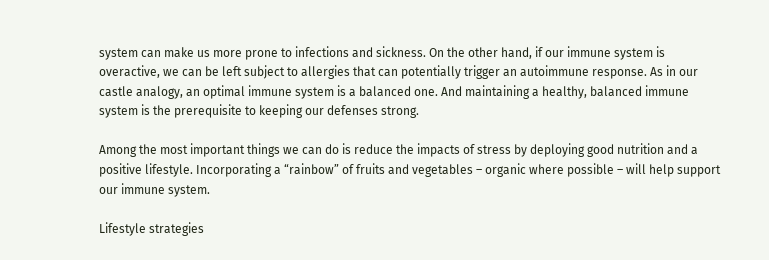system can make us more prone to infections and sickness. On the other hand, if our immune system is overactive, we can be left subject to allergies that can potentially trigger an autoimmune response. As in our castle analogy, an optimal immune system is a balanced one. And maintaining a healthy, balanced immune system is the prerequisite to keeping our defenses strong.

Among the most important things we can do is reduce the impacts of stress by deploying good nutrition and a positive lifestyle. Incorporating a “rainbow” of fruits and vegetables – organic where possible – will help support our immune system.

Lifestyle strategies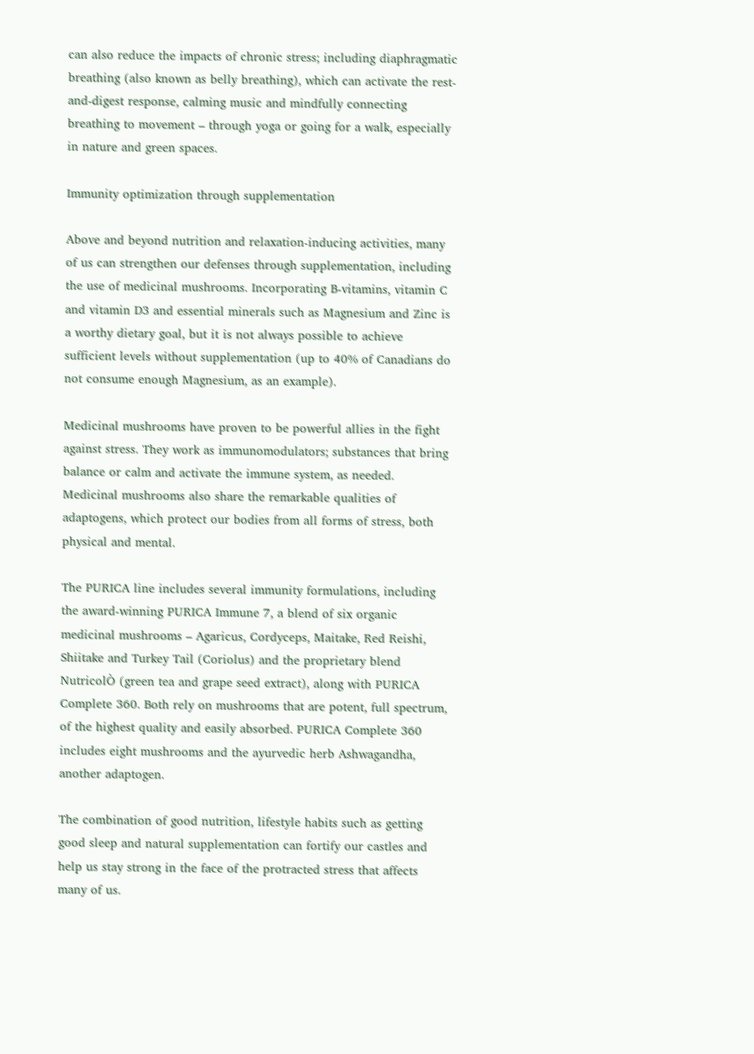can also reduce the impacts of chronic stress; including diaphragmatic breathing (also known as belly breathing), which can activate the rest-and-digest response, calming music and mindfully connecting breathing to movement – through yoga or going for a walk, especially in nature and green spaces.

Immunity optimization through supplementation

Above and beyond nutrition and relaxation-inducing activities, many of us can strengthen our defenses through supplementation, including the use of medicinal mushrooms. Incorporating B-vitamins, vitamin C and vitamin D3 and essential minerals such as Magnesium and Zinc is a worthy dietary goal, but it is not always possible to achieve sufficient levels without supplementation (up to 40% of Canadians do not consume enough Magnesium, as an example).

Medicinal mushrooms have proven to be powerful allies in the fight against stress. They work as immunomodulators; substances that bring balance or calm and activate the immune system, as needed.  Medicinal mushrooms also share the remarkable qualities of adaptogens, which protect our bodies from all forms of stress, both physical and mental.

The PURICA line includes several immunity formulations, including the award-winning PURICA Immune 7, a blend of six organic medicinal mushrooms – Agaricus, Cordyceps, Maitake, Red Reishi, Shiitake and Turkey Tail (Coriolus) and the proprietary blend NutricolÒ (green tea and grape seed extract), along with PURICA Complete 360. Both rely on mushrooms that are potent, full spectrum, of the highest quality and easily absorbed. PURICA Complete 360 includes eight mushrooms and the ayurvedic herb Ashwagandha, another adaptogen.

The combination of good nutrition, lifestyle habits such as getting good sleep and natural supplementation can fortify our castles and help us stay strong in the face of the protracted stress that affects many of us.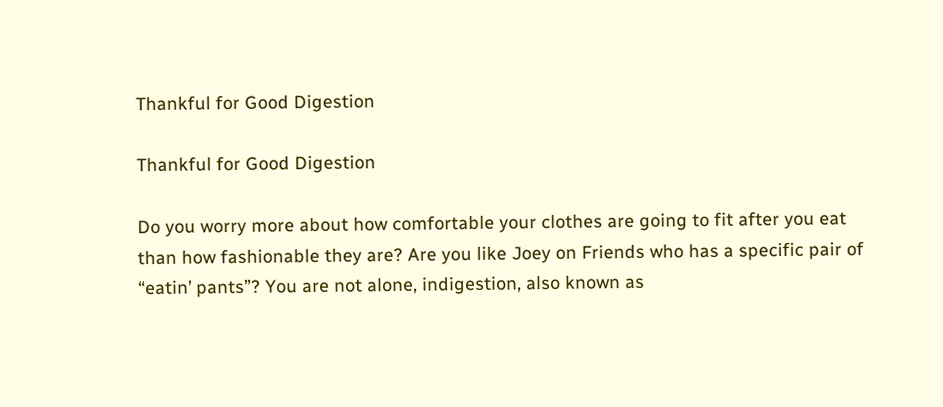Thankful for Good Digestion

Thankful for Good Digestion

Do you worry more about how comfortable your clothes are going to fit after you eat than how fashionable they are? Are you like Joey on Friends who has a specific pair of “eatin’ pants”? You are not alone, indigestion, also known as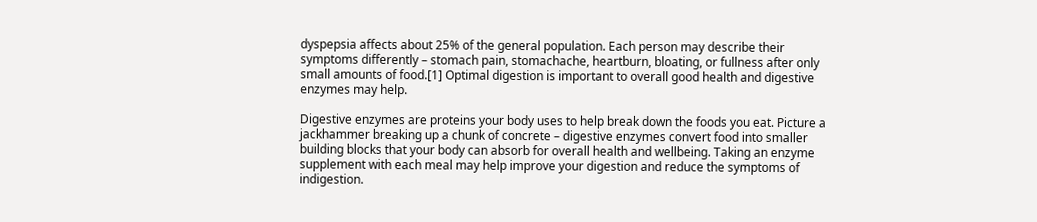dyspepsia affects about 25% of the general population. Each person may describe their symptoms differently – stomach pain, stomachache, heartburn, bloating, or fullness after only small amounts of food.[1] Optimal digestion is important to overall good health and digestive enzymes may help.

Digestive enzymes are proteins your body uses to help break down the foods you eat. Picture a jackhammer breaking up a chunk of concrete – digestive enzymes convert food into smaller building blocks that your body can absorb for overall health and wellbeing. Taking an enzyme supplement with each meal may help improve your digestion and reduce the symptoms of indigestion.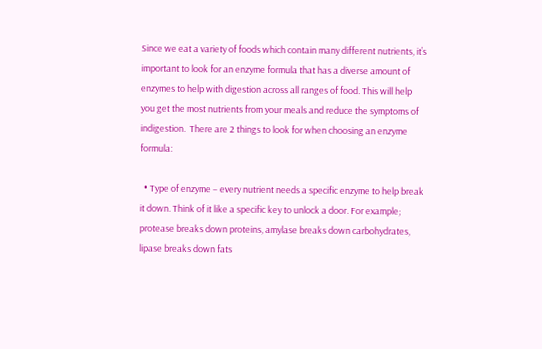Since we eat a variety of foods which contain many different nutrients, it’s important to look for an enzyme formula that has a diverse amount of enzymes to help with digestion across all ranges of food. This will help you get the most nutrients from your meals and reduce the symptoms of indigestion.  There are 2 things to look for when choosing an enzyme formula:

  • Type of enzyme – every nutrient needs a specific enzyme to help break it down. Think of it like a specific key to unlock a door. For example; protease breaks down proteins, amylase breaks down carbohydrates, lipase breaks down fats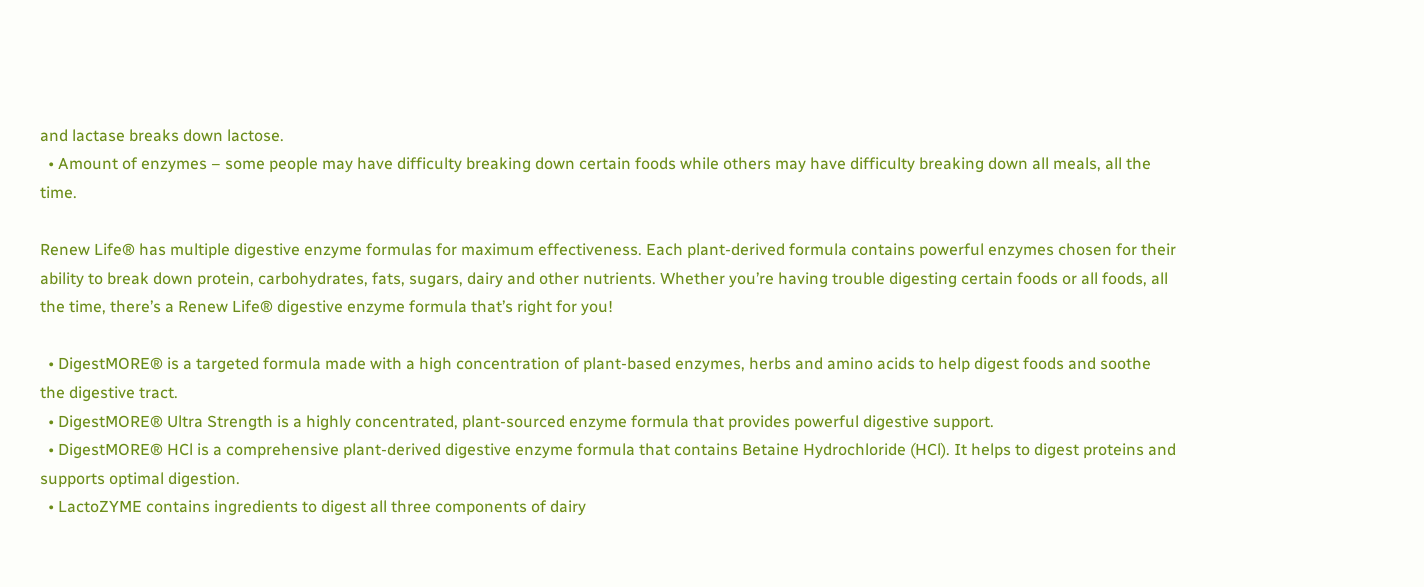and lactase breaks down lactose.
  • Amount of enzymes – some people may have difficulty breaking down certain foods while others may have difficulty breaking down all meals, all the time.

Renew Life® has multiple digestive enzyme formulas for maximum effectiveness. Each plant-derived formula contains powerful enzymes chosen for their ability to break down protein, carbohydrates, fats, sugars, dairy and other nutrients. Whether you’re having trouble digesting certain foods or all foods, all the time, there’s a Renew Life® digestive enzyme formula that’s right for you!

  • DigestMORE® is a targeted formula made with a high concentration of plant-based enzymes, herbs and amino acids to help digest foods and soothe the digestive tract.
  • DigestMORE® Ultra Strength is a highly concentrated, plant-sourced enzyme formula that provides powerful digestive support.
  • DigestMORE® HCl is a comprehensive plant-derived digestive enzyme formula that contains Betaine Hydrochloride (HCl). It helps to digest proteins and supports optimal digestion.
  • LactoZYME contains ingredients to digest all three components of dairy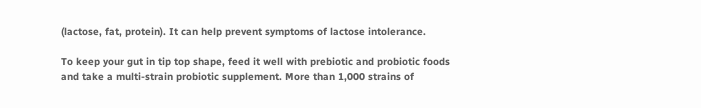(lactose, fat, protein). It can help prevent symptoms of lactose intolerance.

To keep your gut in tip top shape, feed it well with prebiotic and probiotic foods and take a multi-strain probiotic supplement. More than 1,000 strains of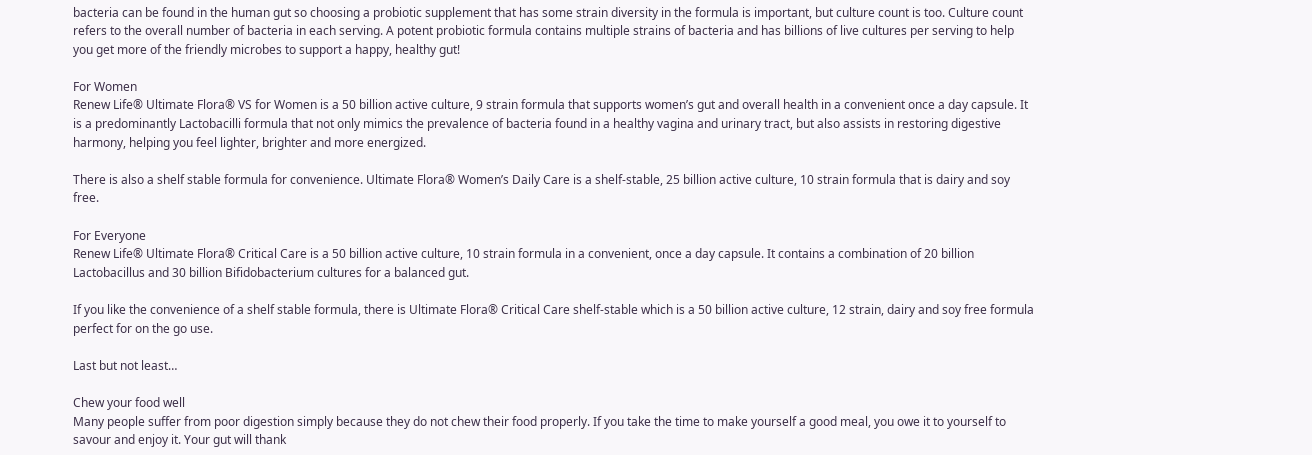bacteria can be found in the human gut so choosing a probiotic supplement that has some strain diversity in the formula is important, but culture count is too. Culture count refers to the overall number of bacteria in each serving. A potent probiotic formula contains multiple strains of bacteria and has billions of live cultures per serving to help you get more of the friendly microbes to support a happy, healthy gut!

For Women
Renew Life® Ultimate Flora® VS for Women is a 50 billion active culture, 9 strain formula that supports women’s gut and overall health in a convenient once a day capsule. It is a predominantly Lactobacilli formula that not only mimics the prevalence of bacteria found in a healthy vagina and urinary tract, but also assists in restoring digestive harmony, helping you feel lighter, brighter and more energized.

There is also a shelf stable formula for convenience. Ultimate Flora® Women’s Daily Care is a shelf-stable, 25 billion active culture, 10 strain formula that is dairy and soy free.

For Everyone
Renew Life® Ultimate Flora® Critical Care is a 50 billion active culture, 10 strain formula in a convenient, once a day capsule. It contains a combination of 20 billion Lactobacillus and 30 billion Bifidobacterium cultures for a balanced gut.

If you like the convenience of a shelf stable formula, there is Ultimate Flora® Critical Care shelf-stable which is a 50 billion active culture, 12 strain, dairy and soy free formula perfect for on the go use.

Last but not least…

Chew your food well
Many people suffer from poor digestion simply because they do not chew their food properly. If you take the time to make yourself a good meal, you owe it to yourself to savour and enjoy it. Your gut will thank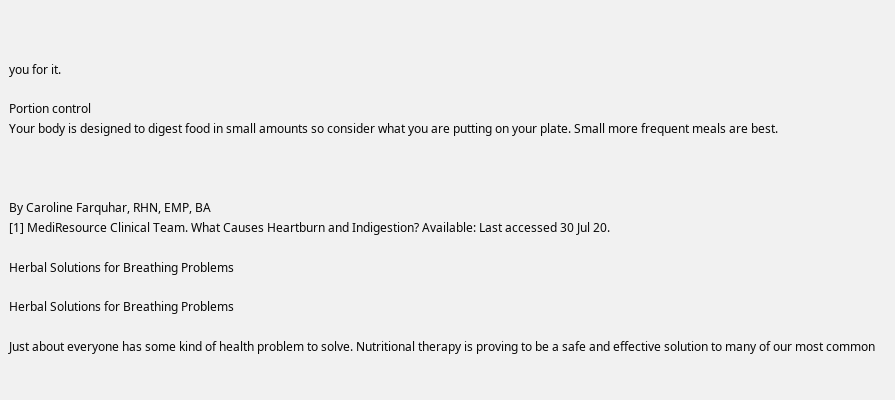you for it.

Portion control
Your body is designed to digest food in small amounts so consider what you are putting on your plate. Small more frequent meals are best.



By Caroline Farquhar, RHN, EMP, BA
[1] MediResource Clinical Team. What Causes Heartburn and Indigestion? Available: Last accessed 30 Jul 20.

Herbal Solutions for Breathing Problems

Herbal Solutions for Breathing Problems

Just about everyone has some kind of health problem to solve. Nutritional therapy is proving to be a safe and effective solution to many of our most common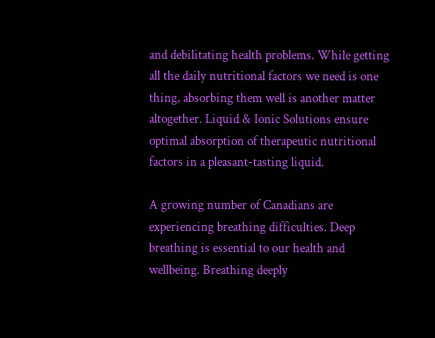and debilitating health problems. While getting all the daily nutritional factors we need is one thing, absorbing them well is another matter altogether. Liquid & Ionic Solutions ensure optimal absorption of therapeutic nutritional factors in a pleasant-tasting liquid.

A growing number of Canadians are experiencing breathing difficulties. Deep breathing is essential to our health and wellbeing. Breathing deeply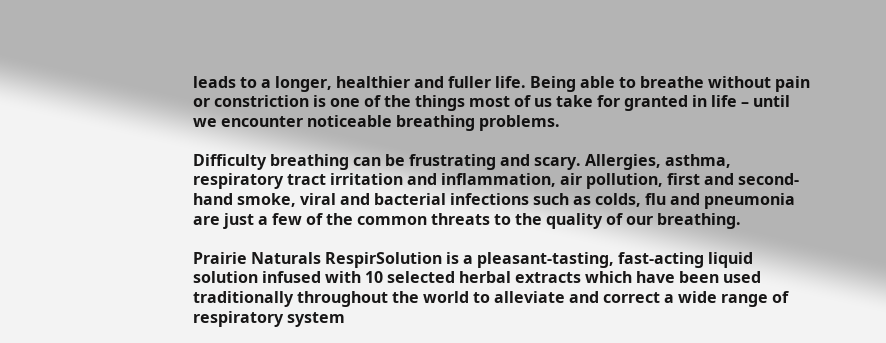leads to a longer, healthier and fuller life. Being able to breathe without pain or constriction is one of the things most of us take for granted in life – until we encounter noticeable breathing problems.

Difficulty breathing can be frustrating and scary. Allergies, asthma, respiratory tract irritation and inflammation, air pollution, first and second-hand smoke, viral and bacterial infections such as colds, flu and pneumonia are just a few of the common threats to the quality of our breathing.

Prairie Naturals RespirSolution is a pleasant-tasting, fast-acting liquid solution infused with 10 selected herbal extracts which have been used traditionally throughout the world to alleviate and correct a wide range of respiratory system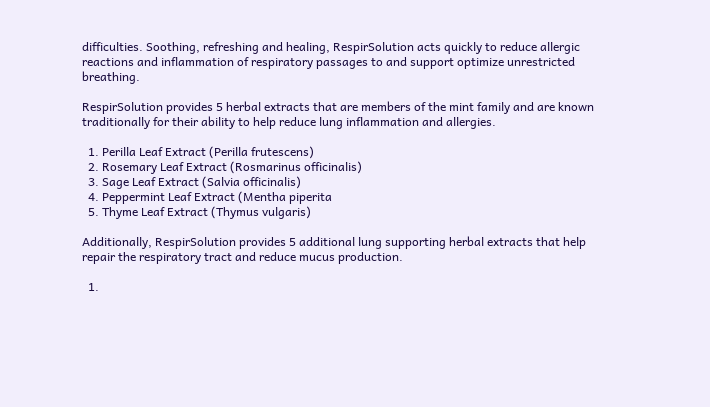difficulties. Soothing, refreshing and healing, RespirSolution acts quickly to reduce allergic reactions and inflammation of respiratory passages to and support optimize unrestricted breathing.

RespirSolution provides 5 herbal extracts that are members of the mint family and are known traditionally for their ability to help reduce lung inflammation and allergies.

  1. Perilla Leaf Extract (Perilla frutescens)
  2. Rosemary Leaf Extract (Rosmarinus officinalis)
  3. Sage Leaf Extract (Salvia officinalis)
  4. Peppermint Leaf Extract (Mentha piperita
  5. Thyme Leaf Extract (Thymus vulgaris)

Additionally, RespirSolution provides 5 additional lung supporting herbal extracts that help repair the respiratory tract and reduce mucus production.

  1.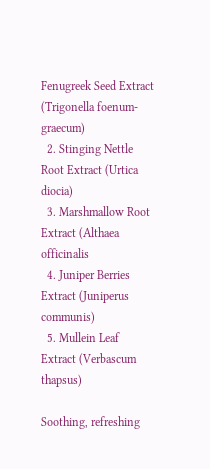Fenugreek Seed Extract (Trigonella foenum-graecum)
  2. Stinging Nettle Root Extract (Urtica diocia)
  3. Marshmallow Root Extract (Althaea officinalis
  4. Juniper Berries Extract (Juniperus communis)
  5. Mullein Leaf Extract (Verbascum thapsus)

Soothing, refreshing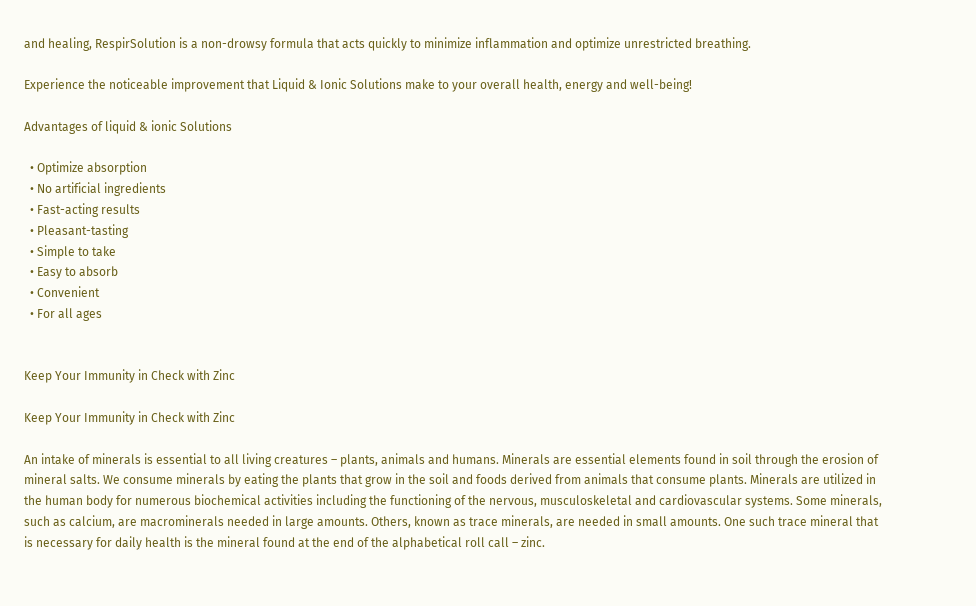and healing, RespirSolution is a non-drowsy formula that acts quickly to minimize inflammation and optimize unrestricted breathing.

Experience the noticeable improvement that Liquid & Ionic Solutions make to your overall health, energy and well-being!

Advantages of liquid & ionic Solutions

  • Optimize absorption
  • No artificial ingredients
  • Fast-acting results
  • Pleasant-tasting
  • Simple to take
  • Easy to absorb
  • Convenient
  • For all ages


Keep Your Immunity in Check with Zinc

Keep Your Immunity in Check with Zinc

An intake of minerals is essential to all living creatures – plants, animals and humans. Minerals are essential elements found in soil through the erosion of mineral salts. We consume minerals by eating the plants that grow in the soil and foods derived from animals that consume plants. Minerals are utilized in the human body for numerous biochemical activities including the functioning of the nervous, musculoskeletal and cardiovascular systems. Some minerals, such as calcium, are macrominerals needed in large amounts. Others, known as trace minerals, are needed in small amounts. One such trace mineral that is necessary for daily health is the mineral found at the end of the alphabetical roll call – zinc.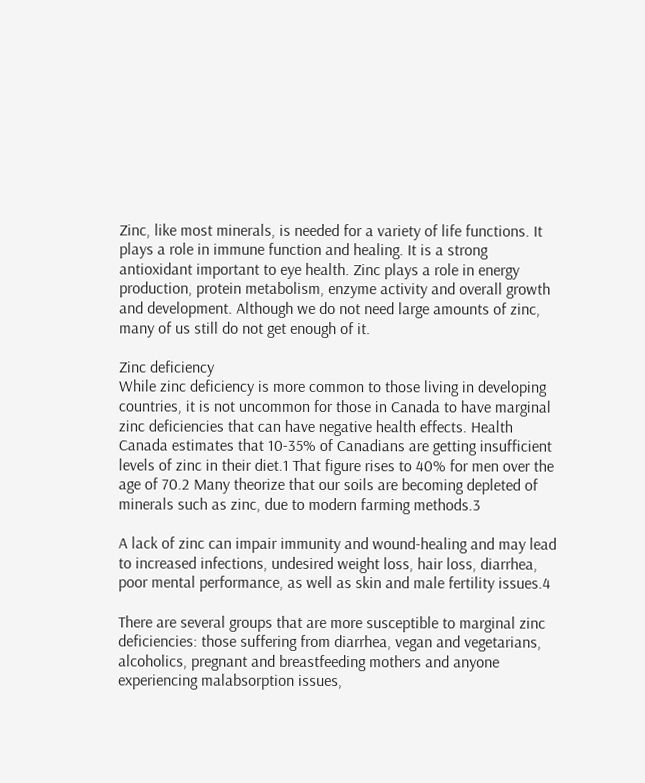Zinc, like most minerals, is needed for a variety of life functions. It plays a role in immune function and healing. It is a strong antioxidant important to eye health. Zinc plays a role in energy production, protein metabolism, enzyme activity and overall growth and development. Although we do not need large amounts of zinc, many of us still do not get enough of it.

Zinc deficiency
While zinc deficiency is more common to those living in developing countries, it is not uncommon for those in Canada to have marginal zinc deficiencies that can have negative health effects. Health Canada estimates that 10-35% of Canadians are getting insufficient levels of zinc in their diet.1 That figure rises to 40% for men over the age of 70.2 Many theorize that our soils are becoming depleted of minerals such as zinc, due to modern farming methods.3

A lack of zinc can impair immunity and wound-healing and may lead to increased infections, undesired weight loss, hair loss, diarrhea, poor mental performance, as well as skin and male fertility issues.4

There are several groups that are more susceptible to marginal zinc deficiencies: those suffering from diarrhea, vegan and vegetarians, alcoholics, pregnant and breastfeeding mothers and anyone experiencing malabsorption issues,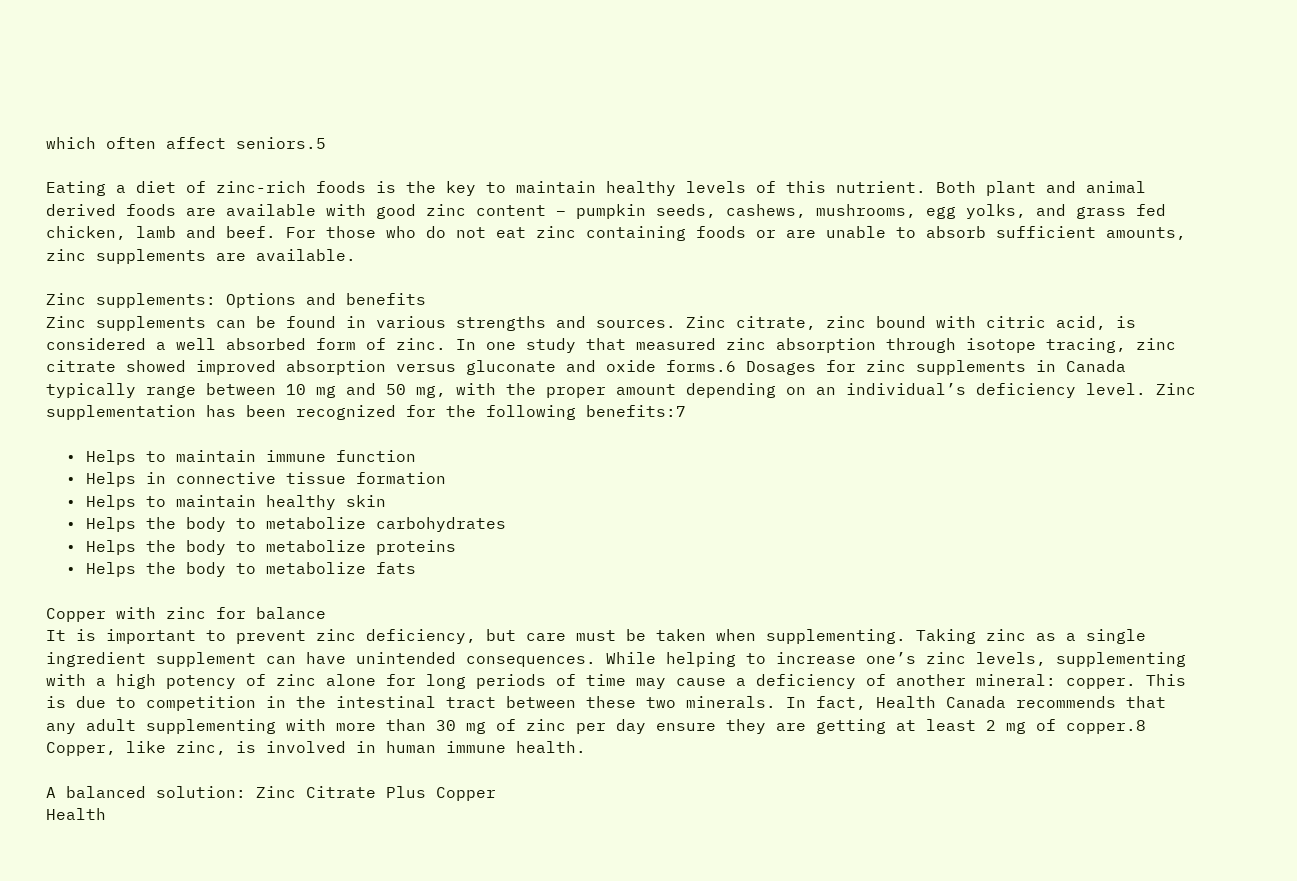which often affect seniors.5

Eating a diet of zinc-rich foods is the key to maintain healthy levels of this nutrient. Both plant and animal derived foods are available with good zinc content – pumpkin seeds, cashews, mushrooms, egg yolks, and grass fed chicken, lamb and beef. For those who do not eat zinc containing foods or are unable to absorb sufficient amounts, zinc supplements are available.

Zinc supplements: Options and benefits
Zinc supplements can be found in various strengths and sources. Zinc citrate, zinc bound with citric acid, is considered a well absorbed form of zinc. In one study that measured zinc absorption through isotope tracing, zinc citrate showed improved absorption versus gluconate and oxide forms.6 Dosages for zinc supplements in Canada typically range between 10 mg and 50 mg, with the proper amount depending on an individual’s deficiency level. Zinc supplementation has been recognized for the following benefits:7

  • Helps to maintain immune function
  • Helps in connective tissue formation
  • Helps to maintain healthy skin
  • Helps the body to metabolize carbohydrates
  • Helps the body to metabolize proteins
  • Helps the body to metabolize fats

Copper with zinc for balance
It is important to prevent zinc deficiency, but care must be taken when supplementing. Taking zinc as a single ingredient supplement can have unintended consequences. While helping to increase one’s zinc levels, supplementing with a high potency of zinc alone for long periods of time may cause a deficiency of another mineral: copper. This is due to competition in the intestinal tract between these two minerals. In fact, Health Canada recommends that any adult supplementing with more than 30 mg of zinc per day ensure they are getting at least 2 mg of copper.8 Copper, like zinc, is involved in human immune health.

A balanced solution: Zinc Citrate Plus Copper
Health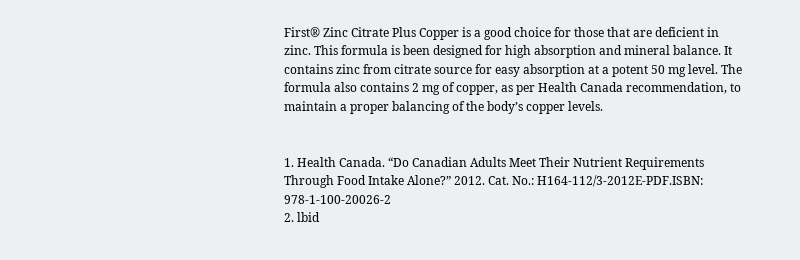First® Zinc Citrate Plus Copper is a good choice for those that are deficient in zinc. This formula is been designed for high absorption and mineral balance. It contains zinc from citrate source for easy absorption at a potent 50 mg level. The formula also contains 2 mg of copper, as per Health Canada recommendation, to maintain a proper balancing of the body’s copper levels.


1. Health Canada. “Do Canadian Adults Meet Their Nutrient Requirements Through Food Intake Alone?” 2012. Cat. No.: H164-112/3-2012E-PDF.ISBN: 978-1-100-20026-2
2. lbid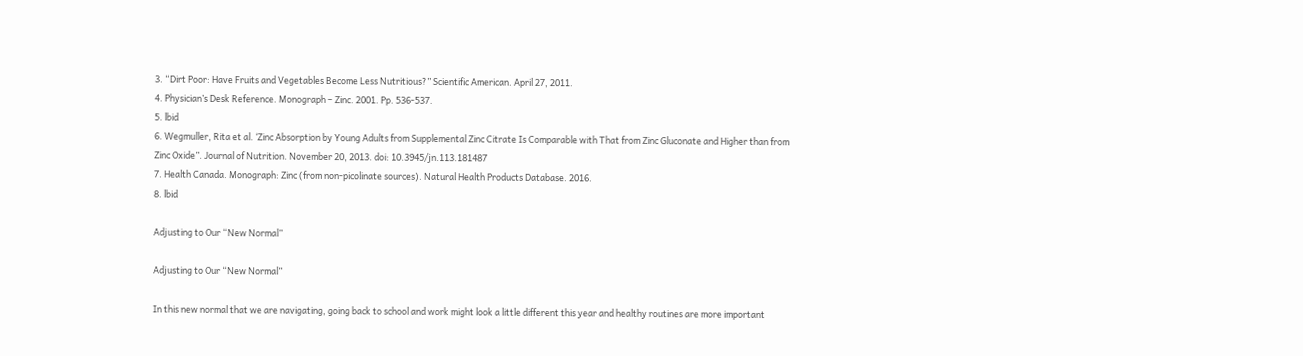3. “Dirt Poor: Have Fruits and Vegetables Become Less Nutritious?” Scientific American. April 27, 2011.
4. Physician’s Desk Reference. Monograph – Zinc. 2001. Pp. 536-537.
5. lbid
6. Wegmuller, Rita et al. ‘Zinc Absorption by Young Adults from Supplemental Zinc Citrate Is Comparable with That from Zinc Gluconate and Higher than from Zinc Oxide”. Journal of Nutrition. November 20, 2013. doi: 10.3945/jn.113.181487
7. Health Canada. Monograph: Zinc (from non-picolinate sources). Natural Health Products Database. 2016.
8. lbid

Adjusting to Our “New Normal”

Adjusting to Our “New Normal”

In this new normal that we are navigating, going back to school and work might look a little different this year and healthy routines are more important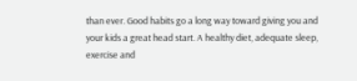than ever. Good habits go a long way toward giving you and your kids a great head start. A healthy diet, adequate sleep, exercise and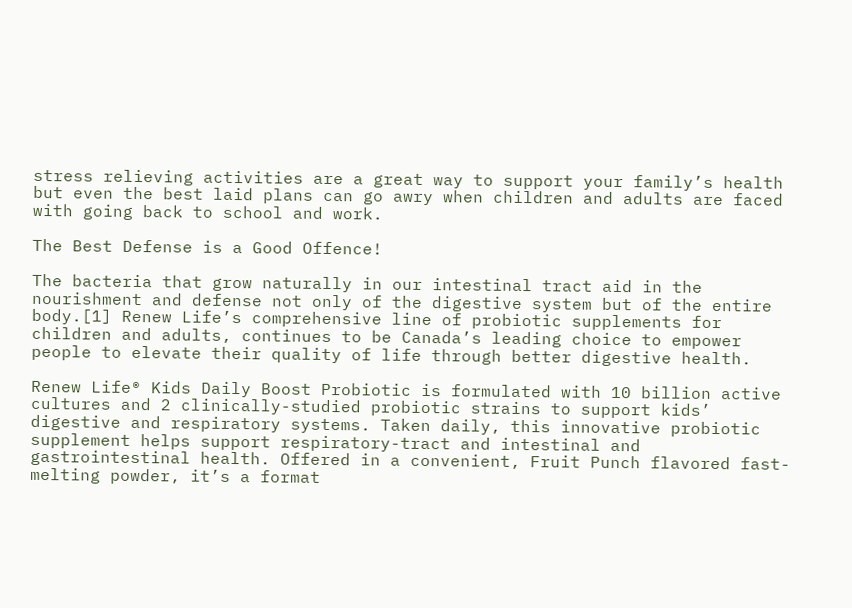stress relieving activities are a great way to support your family’s health but even the best laid plans can go awry when children and adults are faced with going back to school and work.

The Best Defense is a Good Offence!

The bacteria that grow naturally in our intestinal tract aid in the nourishment and defense not only of the digestive system but of the entire body.[1] Renew Life’s comprehensive line of probiotic supplements for children and adults, continues to be Canada’s leading choice to empower people to elevate their quality of life through better digestive health.

Renew Life® Kids Daily Boost Probiotic is formulated with 10 billion active cultures and 2 clinically-studied probiotic strains to support kids’ digestive and respiratory systems. Taken daily, this innovative probiotic supplement helps support respiratory-tract and intestinal and gastrointestinal health. Offered in a convenient, Fruit Punch flavored fast-melting powder, it’s a format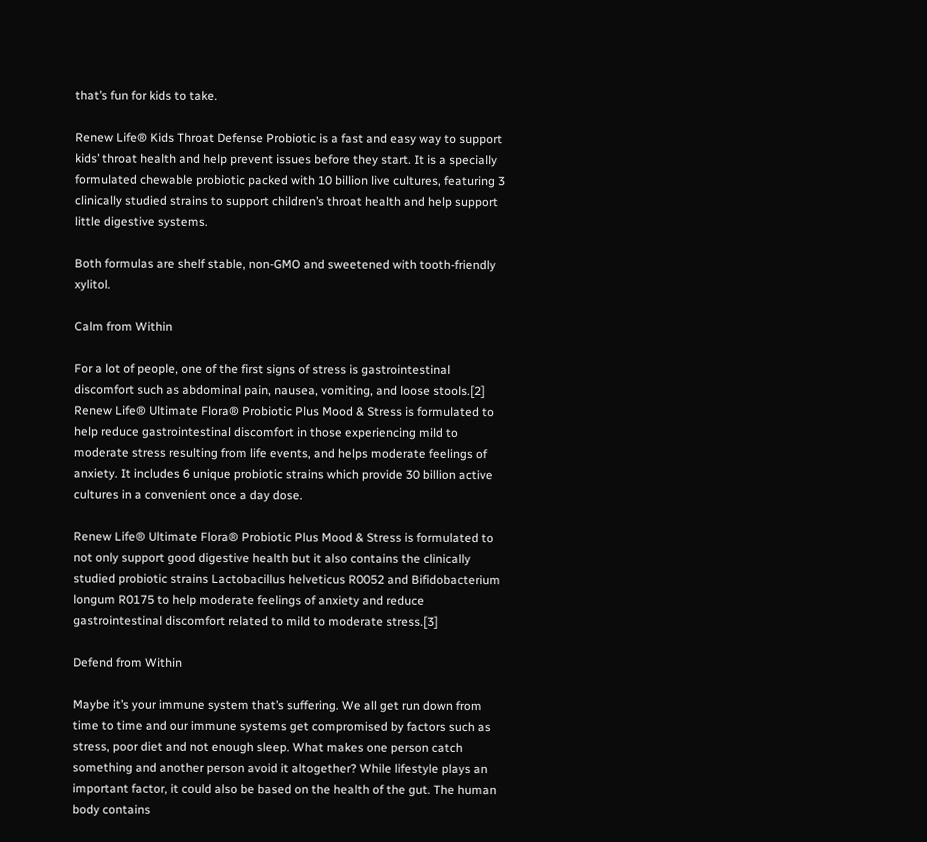that’s fun for kids to take.

Renew Life® Kids Throat Defense Probiotic is a fast and easy way to support kids’ throat health and help prevent issues before they start. It is a specially formulated chewable probiotic packed with 10 billion live cultures, featuring 3 clinically studied strains to support children’s throat health and help support little digestive systems.

Both formulas are shelf stable, non-GMO and sweetened with tooth-friendly xylitol.

Calm from Within

For a lot of people, one of the first signs of stress is gastrointestinal discomfort such as abdominal pain, nausea, vomiting, and loose stools.[2] Renew Life® Ultimate Flora® Probiotic Plus Mood & Stress is formulated to help reduce gastrointestinal discomfort in those experiencing mild to moderate stress resulting from life events, and helps moderate feelings of anxiety. It includes 6 unique probiotic strains which provide 30 billion active cultures in a convenient once a day dose.

Renew Life® Ultimate Flora® Probiotic Plus Mood & Stress is formulated to not only support good digestive health but it also contains the clinically studied probiotic strains Lactobacillus helveticus R0052 and Bifidobacterium longum R0175 to help moderate feelings of anxiety and reduce gastrointestinal discomfort related to mild to moderate stress.[3]

Defend from Within

Maybe it’s your immune system that’s suffering. We all get run down from time to time and our immune systems get compromised by factors such as stress, poor diet and not enough sleep. What makes one person catch something and another person avoid it altogether? While lifestyle plays an important factor, it could also be based on the health of the gut. The human body contains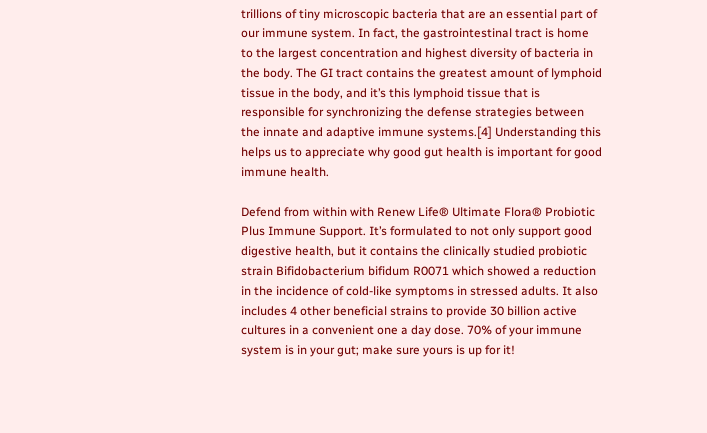trillions of tiny microscopic bacteria that are an essential part of our immune system. In fact, the gastrointestinal tract is home to the largest concentration and highest diversity of bacteria in the body. The GI tract contains the greatest amount of lymphoid tissue in the body, and it’s this lymphoid tissue that is responsible for synchronizing the defense strategies between the innate and adaptive immune systems.[4] Understanding this helps us to appreciate why good gut health is important for good immune health.

Defend from within with Renew Life® Ultimate Flora® Probiotic Plus Immune Support. It’s formulated to not only support good digestive health, but it contains the clinically studied probiotic strain Bifidobacterium bifidum R0071 which showed a reduction in the incidence of cold-like symptoms in stressed adults. It also includes 4 other beneficial strains to provide 30 billion active cultures in a convenient one a day dose. 70% of your immune system is in your gut; make sure yours is up for it!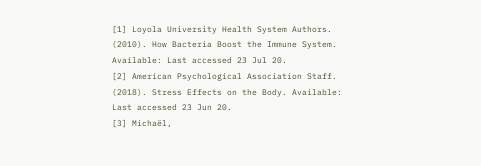[1] Loyola University Health System Authors. (2010). How Bacteria Boost the Immune System. Available: Last accessed 23 Jul 20.
[2] American Psychological Association Staff. (2018). Stress Effects on the Body. Available: Last accessed 23 Jun 20.
[3] Michaël,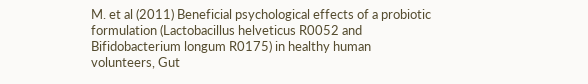M. et al (2011) Beneficial psychological effects of a probiotic formulation (Lactobacillus helveticus R0052 and Bifidobacterium longum R0175) in healthy human volunteers, Gut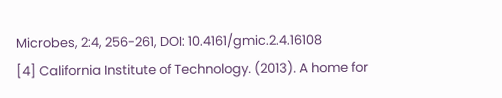Microbes, 2:4, 256-261, DOI: 10.4161/gmic.2.4.16108
[4] California Institute of Technology. (2013). A home for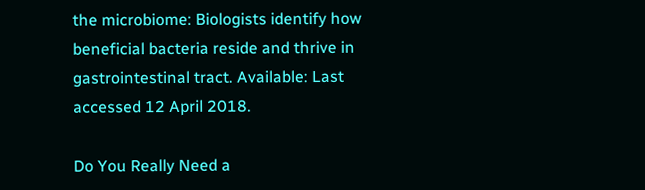the microbiome: Biologists identify how beneficial bacteria reside and thrive in gastrointestinal tract. Available: Last accessed 12 April 2018.

Do You Really Need a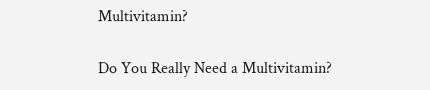Multivitamin?

Do You Really Need a Multivitamin?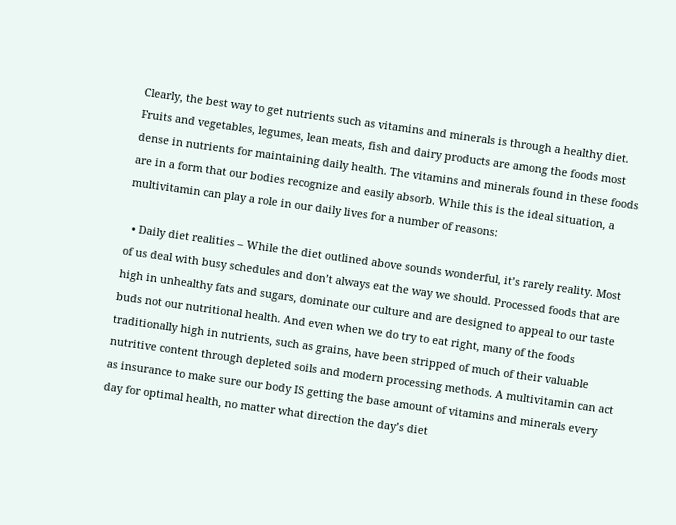Clearly, the best way to get nutrients such as vitamins and minerals is through a healthy diet. Fruits and vegetables, legumes, lean meats, fish and dairy products are among the foods most dense in nutrients for maintaining daily health. The vitamins and minerals found in these foods are in a form that our bodies recognize and easily absorb. While this is the ideal situation, a multivitamin can play a role in our daily lives for a number of reasons:

  • Daily diet realities – While the diet outlined above sounds wonderful, it’s rarely reality. Most of us deal with busy schedules and don’t always eat the way we should. Processed foods that are high in unhealthy fats and sugars, dominate our culture and are designed to appeal to our taste buds not our nutritional health. And even when we do try to eat right, many of the foods traditionally high in nutrients, such as grains, have been stripped of much of their valuable nutritive content through depleted soils and modern processing methods. A multivitamin can act as insurance to make sure our body IS getting the base amount of vitamins and minerals every day for optimal health, no matter what direction the day’s diet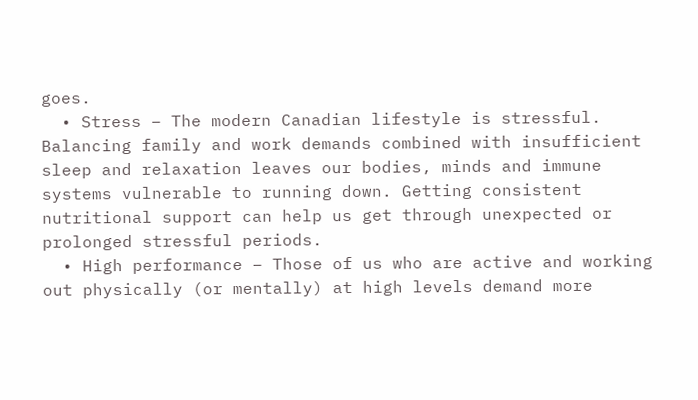goes.
  • Stress – The modern Canadian lifestyle is stressful. Balancing family and work demands combined with insufficient sleep and relaxation leaves our bodies, minds and immune systems vulnerable to running down. Getting consistent nutritional support can help us get through unexpected or prolonged stressful periods.
  • High performance – Those of us who are active and working out physically (or mentally) at high levels demand more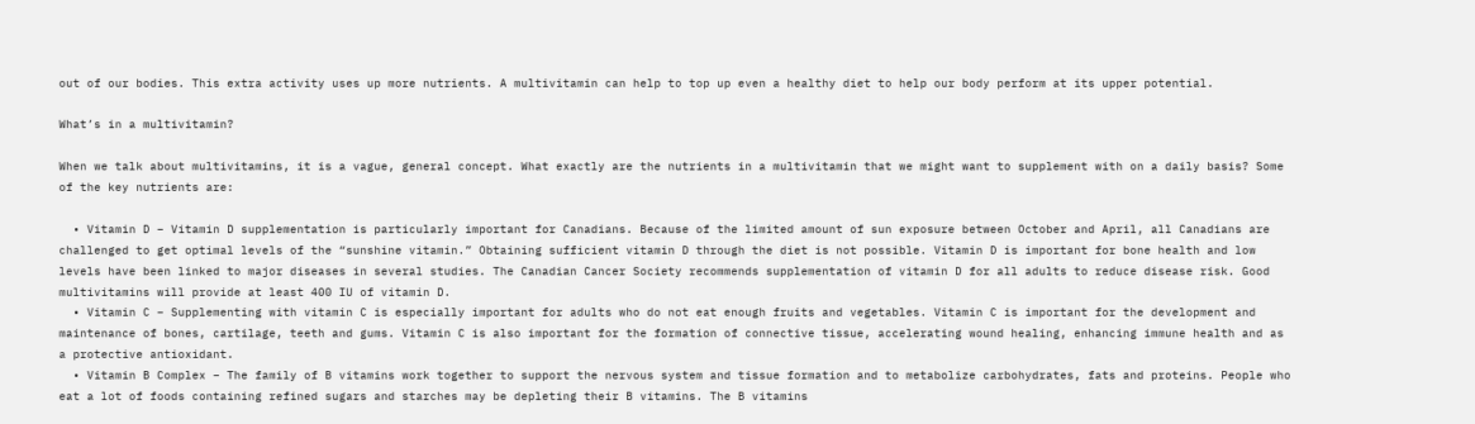out of our bodies. This extra activity uses up more nutrients. A multivitamin can help to top up even a healthy diet to help our body perform at its upper potential.

What’s in a multivitamin?

When we talk about multivitamins, it is a vague, general concept. What exactly are the nutrients in a multivitamin that we might want to supplement with on a daily basis? Some of the key nutrients are:

  • Vitamin D – Vitamin D supplementation is particularly important for Canadians. Because of the limited amount of sun exposure between October and April, all Canadians are challenged to get optimal levels of the “sunshine vitamin.” Obtaining sufficient vitamin D through the diet is not possible. Vitamin D is important for bone health and low levels have been linked to major diseases in several studies. The Canadian Cancer Society recommends supplementation of vitamin D for all adults to reduce disease risk. Good multivitamins will provide at least 400 IU of vitamin D.
  • Vitamin C – Supplementing with vitamin C is especially important for adults who do not eat enough fruits and vegetables. Vitamin C is important for the development and maintenance of bones, cartilage, teeth and gums. Vitamin C is also important for the formation of connective tissue, accelerating wound healing, enhancing immune health and as a protective antioxidant.
  • Vitamin B Complex – The family of B vitamins work together to support the nervous system and tissue formation and to metabolize carbohydrates, fats and proteins. People who eat a lot of foods containing refined sugars and starches may be depleting their B vitamins. The B vitamins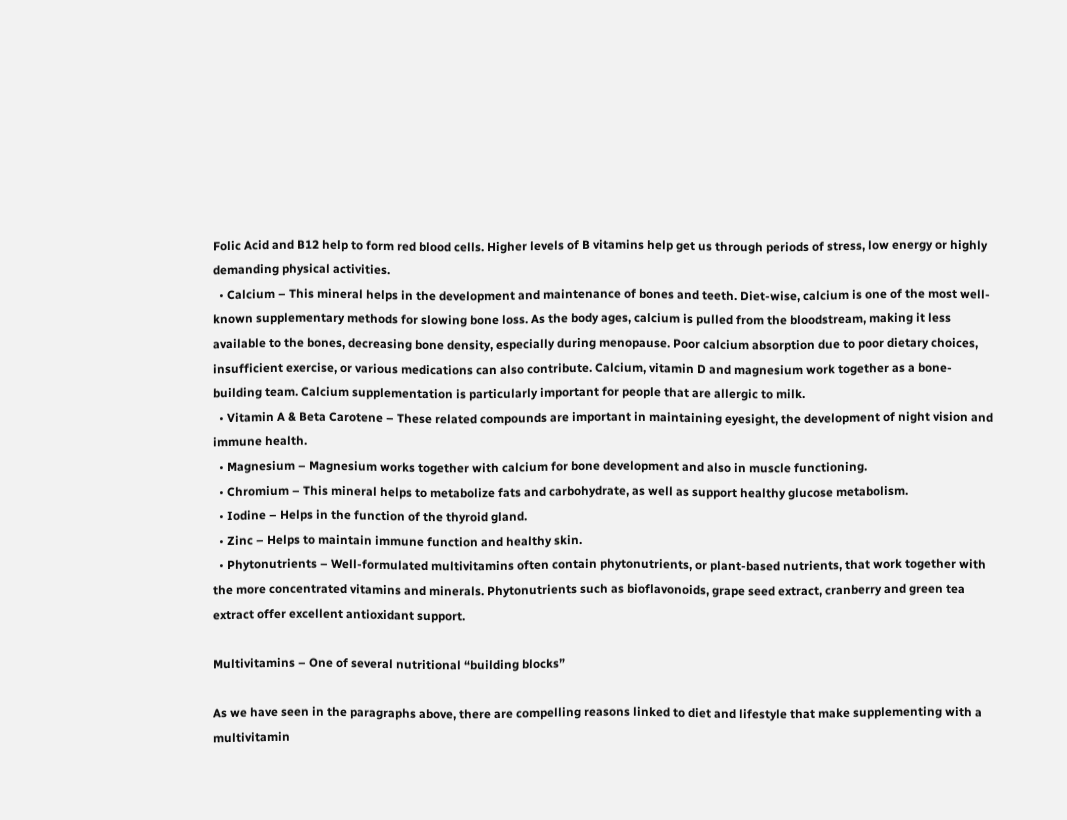Folic Acid and B12 help to form red blood cells. Higher levels of B vitamins help get us through periods of stress, low energy or highly demanding physical activities.
  • Calcium – This mineral helps in the development and maintenance of bones and teeth. Diet-wise, calcium is one of the most well-known supplementary methods for slowing bone loss. As the body ages, calcium is pulled from the bloodstream, making it less available to the bones, decreasing bone density, especially during menopause. Poor calcium absorption due to poor dietary choices, insufficient exercise, or various medications can also contribute. Calcium, vitamin D and magnesium work together as a bone-building team. Calcium supplementation is particularly important for people that are allergic to milk.
  • Vitamin A & Beta Carotene – These related compounds are important in maintaining eyesight, the development of night vision and immune health.
  • Magnesium – Magnesium works together with calcium for bone development and also in muscle functioning.
  • Chromium – This mineral helps to metabolize fats and carbohydrate, as well as support healthy glucose metabolism.
  • Iodine – Helps in the function of the thyroid gland.
  • Zinc – Helps to maintain immune function and healthy skin.
  • Phytonutrients – Well-formulated multivitamins often contain phytonutrients, or plant-based nutrients, that work together with the more concentrated vitamins and minerals. Phytonutrients such as bioflavonoids, grape seed extract, cranberry and green tea extract offer excellent antioxidant support.

Multivitamins – One of several nutritional “building blocks”

As we have seen in the paragraphs above, there are compelling reasons linked to diet and lifestyle that make supplementing with a multivitamin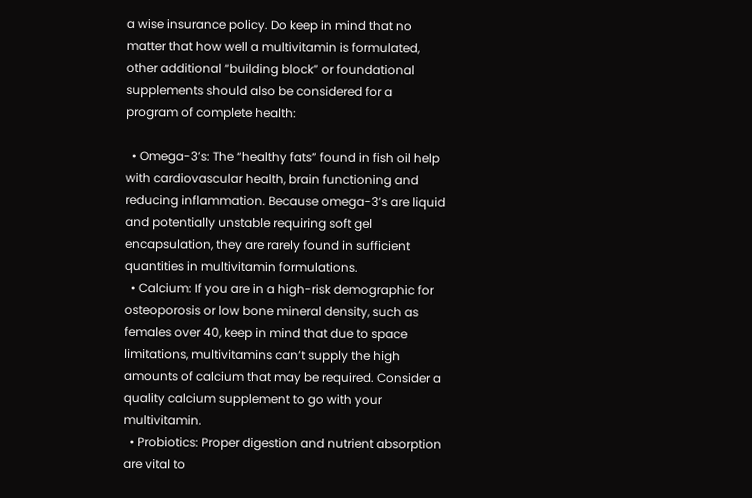a wise insurance policy. Do keep in mind that no matter that how well a multivitamin is formulated, other additional “building block” or foundational supplements should also be considered for a program of complete health:

  • Omega-3’s: The “healthy fats” found in fish oil help with cardiovascular health, brain functioning and reducing inflammation. Because omega-3’s are liquid and potentially unstable requiring soft gel encapsulation, they are rarely found in sufficient quantities in multivitamin formulations.
  • Calcium: If you are in a high-risk demographic for osteoporosis or low bone mineral density, such as females over 40, keep in mind that due to space limitations, multivitamins can’t supply the high amounts of calcium that may be required. Consider a quality calcium supplement to go with your multivitamin.
  • Probiotics: Proper digestion and nutrient absorption are vital to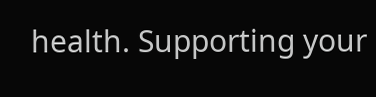health. Supporting your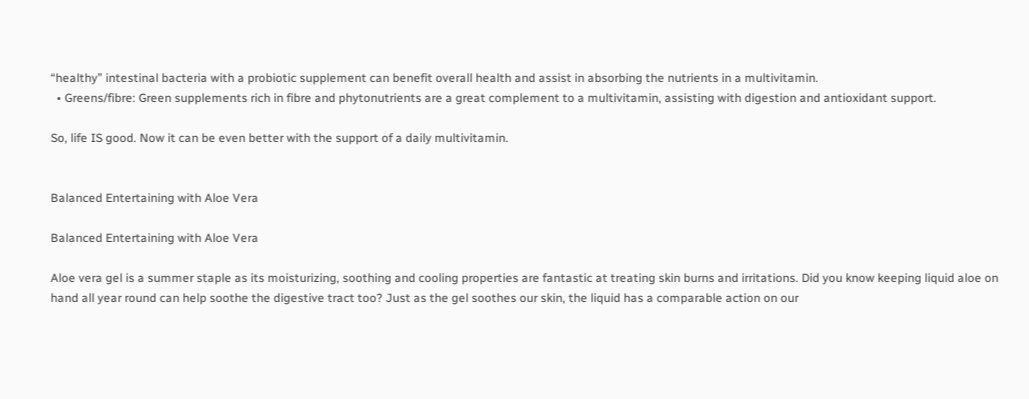“healthy” intestinal bacteria with a probiotic supplement can benefit overall health and assist in absorbing the nutrients in a multivitamin.
  • Greens/fibre: Green supplements rich in fibre and phytonutrients are a great complement to a multivitamin, assisting with digestion and antioxidant support.

So, life IS good. Now it can be even better with the support of a daily multivitamin.


Balanced Entertaining with Aloe Vera

Balanced Entertaining with Aloe Vera

Aloe vera gel is a summer staple as its moisturizing, soothing and cooling properties are fantastic at treating skin burns and irritations. Did you know keeping liquid aloe on hand all year round can help soothe the digestive tract too? Just as the gel soothes our skin, the liquid has a comparable action on our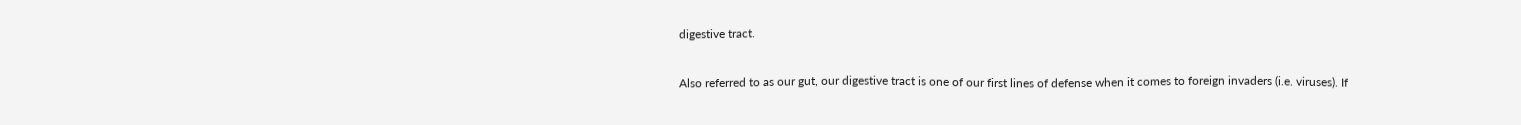digestive tract.

Also referred to as our gut, our digestive tract is one of our first lines of defense when it comes to foreign invaders (i.e. viruses). If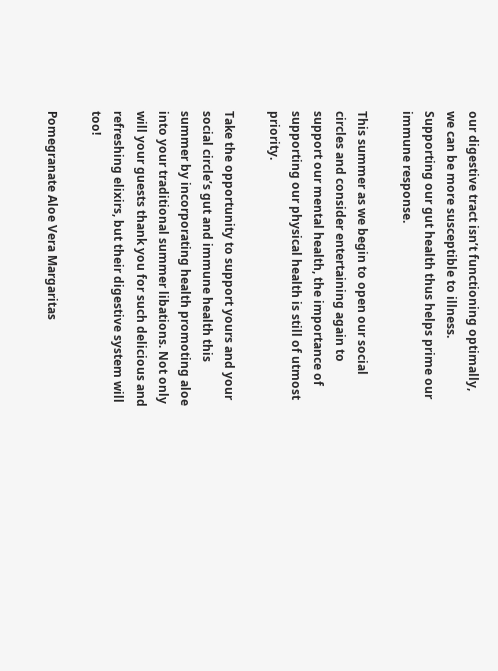our digestive tract isn’t functioning optimally, we can be more susceptible to illness. Supporting our gut health thus helps prime our immune response.

This summer as we begin to open our social circles and consider entertaining again to support our mental health, the importance of supporting our physical health is still of utmost priority.

Take the opportunity to support yours and your social circle’s gut and immune health this summer by incorporating health promoting aloe into your traditional summer libations. Not only will your guests thank you for such delicious and refreshing elixirs, but their digestive system will too!

Pomegranate Aloe Vera Margaritas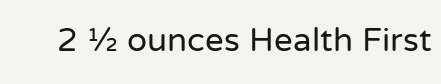2 ½ ounces Health First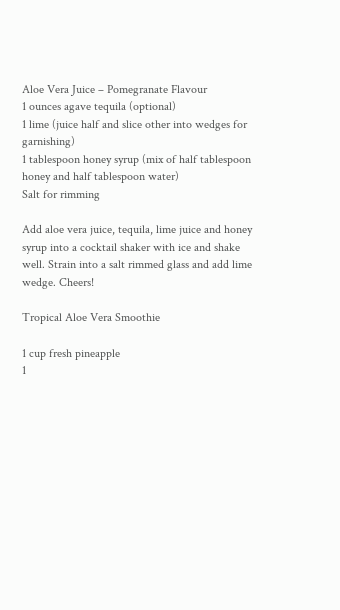Aloe Vera Juice – Pomegranate Flavour
1 ounces agave tequila (optional)
1 lime (juice half and slice other into wedges for garnishing)
1 tablespoon honey syrup (mix of half tablespoon honey and half tablespoon water)
Salt for rimming

Add aloe vera juice, tequila, lime juice and honey syrup into a cocktail shaker with ice and shake well. Strain into a salt rimmed glass and add lime wedge. Cheers!

Tropical Aloe Vera Smoothie

1 cup fresh pineapple
1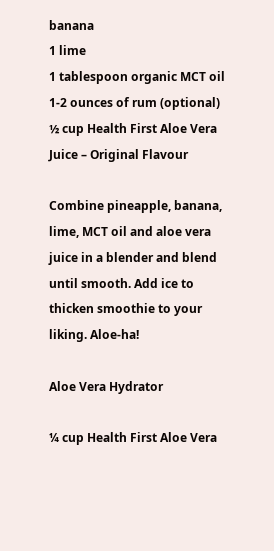banana
1 lime
1 tablespoon organic MCT oil
1-2 ounces of rum (optional)
½ cup Health First Aloe Vera Juice – Original Flavour

Combine pineapple, banana, lime, MCT oil and aloe vera juice in a blender and blend until smooth. Add ice to thicken smoothie to your liking. Aloe-ha!

Aloe Vera Hydrator

¼ cup Health First Aloe Vera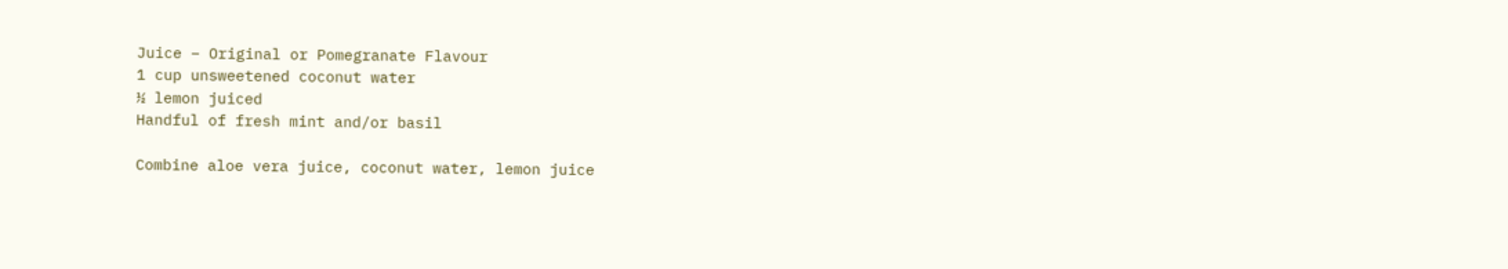Juice – Original or Pomegranate Flavour
1 cup unsweetened coconut water
½ lemon juiced
Handful of fresh mint and/or basil

Combine aloe vera juice, coconut water, lemon juice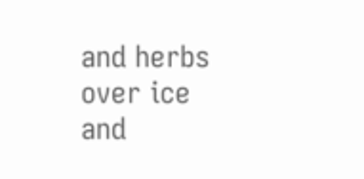and herbs over ice and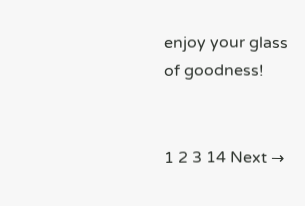enjoy your glass of goodness!


1 2 3 14 Next →